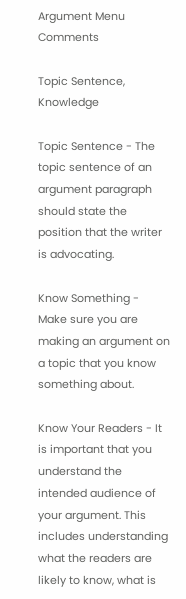Argument Menu Comments

Topic Sentence, Knowledge

Topic Sentence - The topic sentence of an argument paragraph should state the position that the writer is advocating.

Know Something - Make sure you are making an argument on a topic that you know something about.

Know Your Readers - It is important that you understand the intended audience of your argument. This includes understanding what the readers are likely to know, what is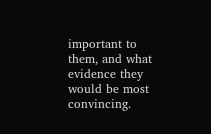important to them, and what evidence they would be most convincing.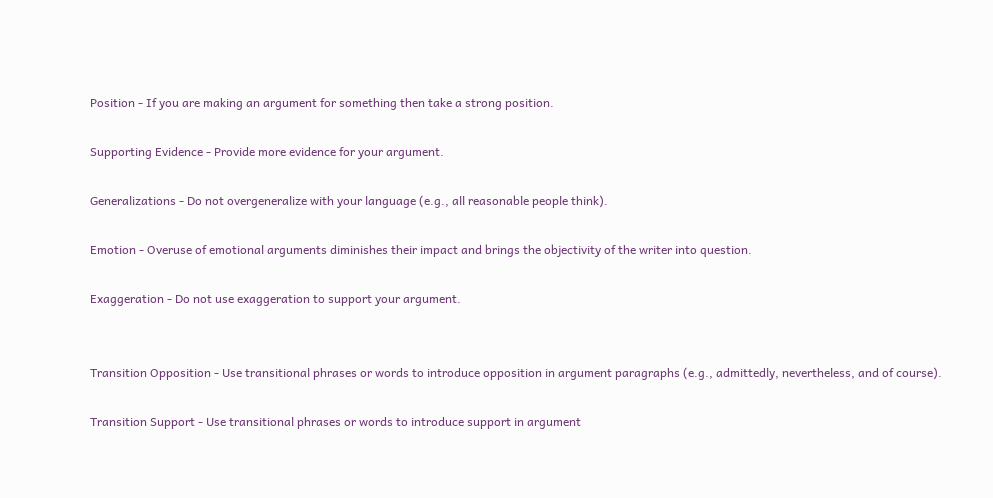Position - If you are making an argument for something then take a strong position.

Supporting Evidence - Provide more evidence for your argument.

Generalizations - Do not overgeneralize with your language (e.g., all reasonable people think).

Emotion - Overuse of emotional arguments diminishes their impact and brings the objectivity of the writer into question.

Exaggeration - Do not use exaggeration to support your argument.


Transition Opposition - Use transitional phrases or words to introduce opposition in argument paragraphs (e.g., admittedly, nevertheless, and of course).

Transition Support - Use transitional phrases or words to introduce support in argument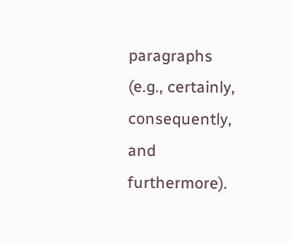paragraphs (e.g., certainly, consequently, and furthermore).